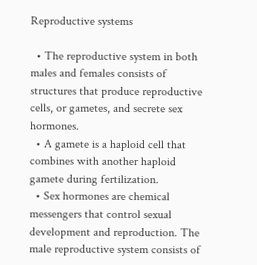Reproductive systems

  • The reproductive system in both males and females consists of structures that produce reproductive cells, or gametes, and secrete sex hormones.
  • A gamete is a haploid cell that combines with another haploid gamete during fertilization.
  • Sex hormones are chemical messengers that control sexual development and reproduction. The male reproductive system consists of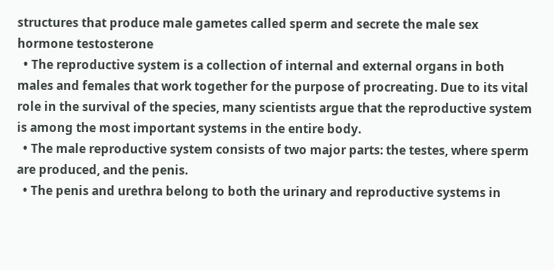structures that produce male gametes called sperm and secrete the male sex hormone testosterone
  • The reproductive system is a collection of internal and external organs in both males and females that work together for the purpose of procreating. Due to its vital role in the survival of the species, many scientists argue that the reproductive system is among the most important systems in the entire body.
  • The male reproductive system consists of two major parts: the testes, where sperm are produced, and the penis.
  • The penis and urethra belong to both the urinary and reproductive systems in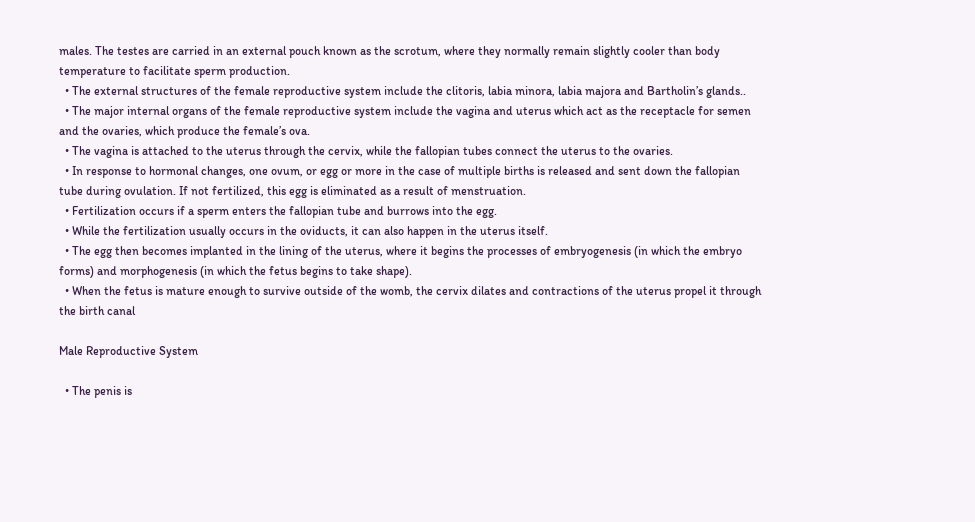males. The testes are carried in an external pouch known as the scrotum, where they normally remain slightly cooler than body temperature to facilitate sperm production.
  • The external structures of the female reproductive system include the clitoris, labia minora, labia majora and Bartholin’s glands..
  • The major internal organs of the female reproductive system include the vagina and uterus which act as the receptacle for semen and the ovaries, which produce the female’s ova.
  • The vagina is attached to the uterus through the cervix, while the fallopian tubes connect the uterus to the ovaries.
  • In response to hormonal changes, one ovum, or egg or more in the case of multiple births is released and sent down the fallopian tube during ovulation. If not fertilized, this egg is eliminated as a result of menstruation.
  • Fertilization occurs if a sperm enters the fallopian tube and burrows into the egg.
  • While the fertilization usually occurs in the oviducts, it can also happen in the uterus itself.
  • The egg then becomes implanted in the lining of the uterus, where it begins the processes of embryogenesis (in which the embryo forms) and morphogenesis (in which the fetus begins to take shape).
  • When the fetus is mature enough to survive outside of the womb, the cervix dilates and contractions of the uterus propel it through the birth canal

Male Reproductive System

  • The penis is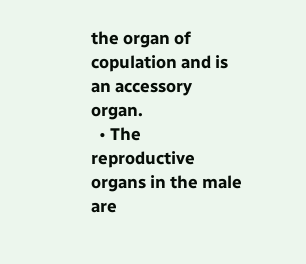the organ of copulation and is an accessory organ.
  • The reproductive organs in the male are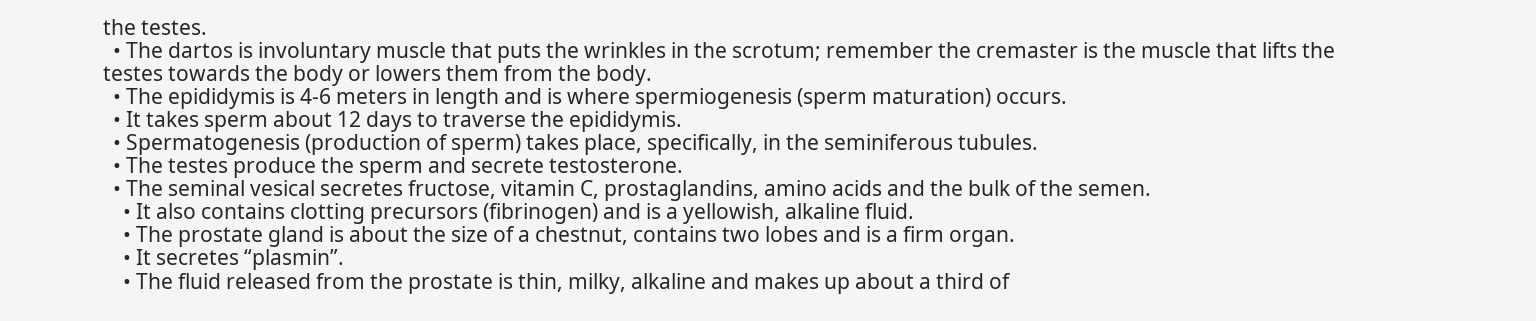the testes.
  • The dartos is involuntary muscle that puts the wrinkles in the scrotum; remember the cremaster is the muscle that lifts the testes towards the body or lowers them from the body.
  • The epididymis is 4-6 meters in length and is where spermiogenesis (sperm maturation) occurs.
  • It takes sperm about 12 days to traverse the epididymis.
  • Spermatogenesis (production of sperm) takes place, specifically, in the seminiferous tubules.
  • The testes produce the sperm and secrete testosterone.
  • The seminal vesical secretes fructose, vitamin C, prostaglandins, amino acids and the bulk of the semen.
    • It also contains clotting precursors (fibrinogen) and is a yellowish, alkaline fluid.
    • The prostate gland is about the size of a chestnut, contains two lobes and is a firm organ.
    • It secretes “plasmin”.
    • The fluid released from the prostate is thin, milky, alkaline and makes up about a third of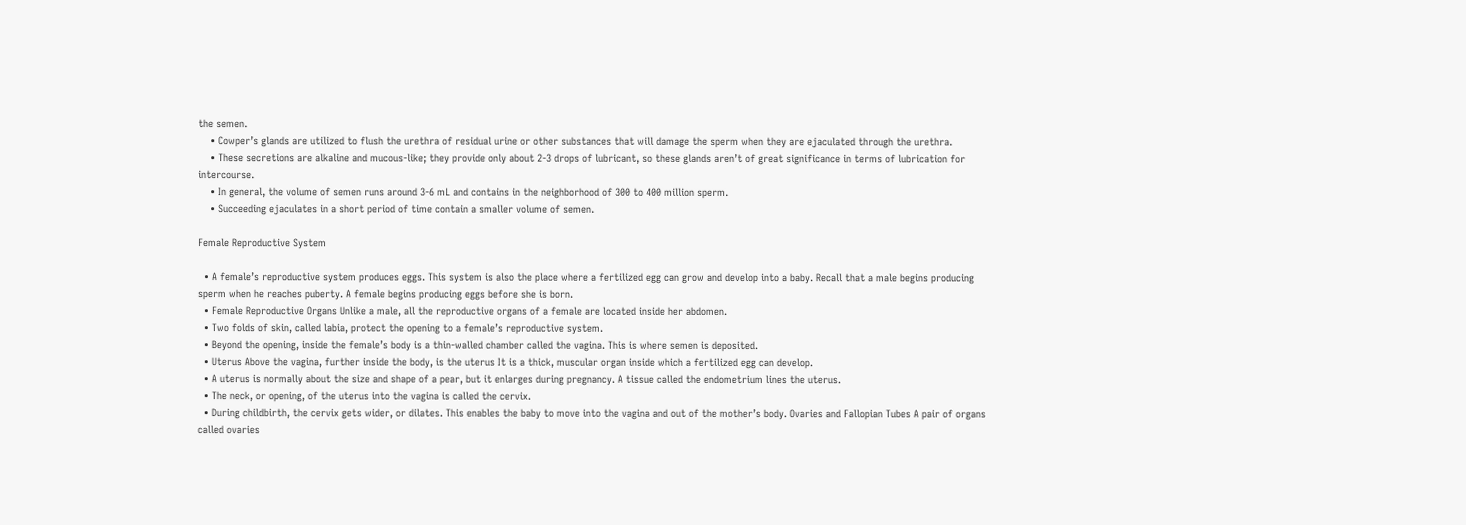the semen.
    • Cowper’s glands are utilized to flush the urethra of residual urine or other substances that will damage the sperm when they are ejaculated through the urethra.
    • These secretions are alkaline and mucous-like; they provide only about 2-3 drops of lubricant, so these glands aren’t of great significance in terms of lubrication for intercourse.
    • In general, the volume of semen runs around 3-6 mL and contains in the neighborhood of 300 to 400 million sperm.
    • Succeeding ejaculates in a short period of time contain a smaller volume of semen.

Female Reproductive System

  • A female’s reproductive system produces eggs. This system is also the place where a fertilized egg can grow and develop into a baby. Recall that a male begins producing sperm when he reaches puberty. A female begins producing eggs before she is born.
  • Female Reproductive Organs Unlike a male, all the reproductive organs of a female are located inside her abdomen.
  • Two folds of skin, called labia, protect the opening to a female’s reproductive system.
  • Beyond the opening, inside the female’s body is a thin-walled chamber called the vagina. This is where semen is deposited.
  • Uterus Above the vagina, further inside the body, is the uterus It is a thick, muscular organ inside which a fertilized egg can develop.
  • A uterus is normally about the size and shape of a pear, but it enlarges during pregnancy. A tissue called the endometrium lines the uterus.
  • The neck, or opening, of the uterus into the vagina is called the cervix.
  • During childbirth, the cervix gets wider, or dilates. This enables the baby to move into the vagina and out of the mother’s body. Ovaries and Fallopian Tubes A pair of organs called ovaries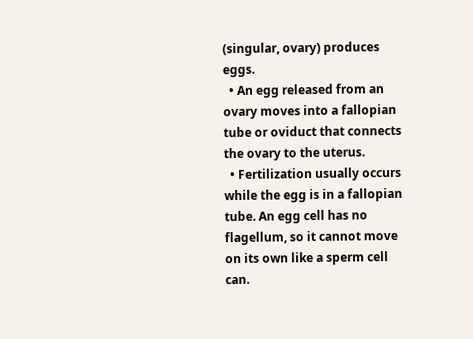(singular, ovary) produces eggs.
  • An egg released from an ovary moves into a fallopian tube or oviduct that connects the ovary to the uterus.
  • Fertilization usually occurs while the egg is in a fallopian tube. An egg cell has no flagellum, so it cannot move on its own like a sperm cell can.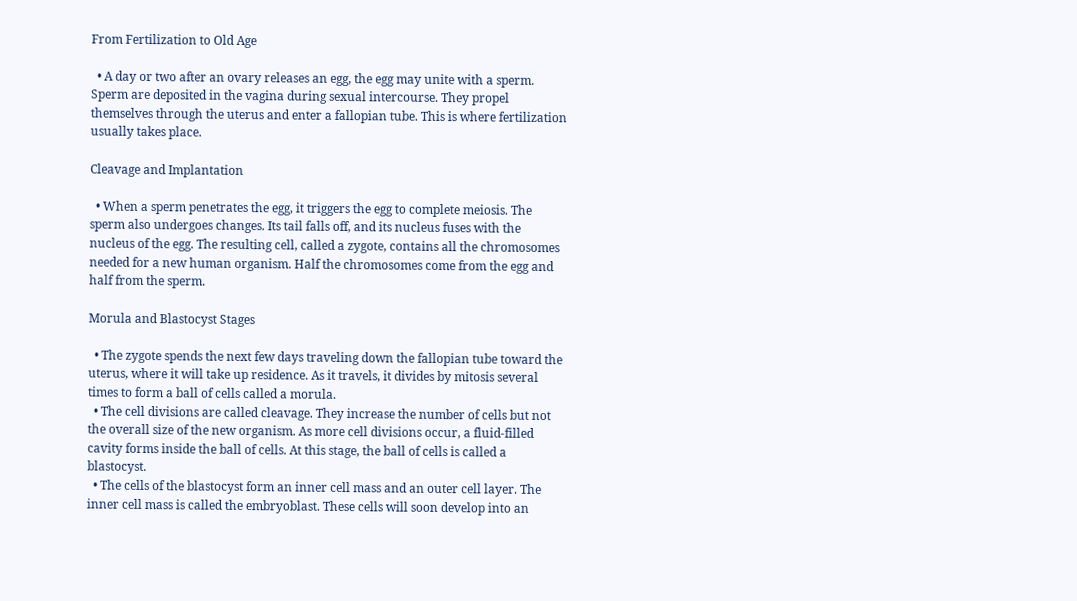From Fertilization to Old Age

  • A day or two after an ovary releases an egg, the egg may unite with a sperm. Sperm are deposited in the vagina during sexual intercourse. They propel themselves through the uterus and enter a fallopian tube. This is where fertilization usually takes place.

Cleavage and Implantation

  • When a sperm penetrates the egg, it triggers the egg to complete meiosis. The sperm also undergoes changes. Its tail falls off, and its nucleus fuses with the nucleus of the egg. The resulting cell, called a zygote, contains all the chromosomes needed for a new human organism. Half the chromosomes come from the egg and half from the sperm.

Morula and Blastocyst Stages

  • The zygote spends the next few days traveling down the fallopian tube toward the uterus, where it will take up residence. As it travels, it divides by mitosis several times to form a ball of cells called a morula.
  • The cell divisions are called cleavage. They increase the number of cells but not the overall size of the new organism. As more cell divisions occur, a fluid-filled cavity forms inside the ball of cells. At this stage, the ball of cells is called a blastocyst.
  • The cells of the blastocyst form an inner cell mass and an outer cell layer. The inner cell mass is called the embryoblast. These cells will soon develop into an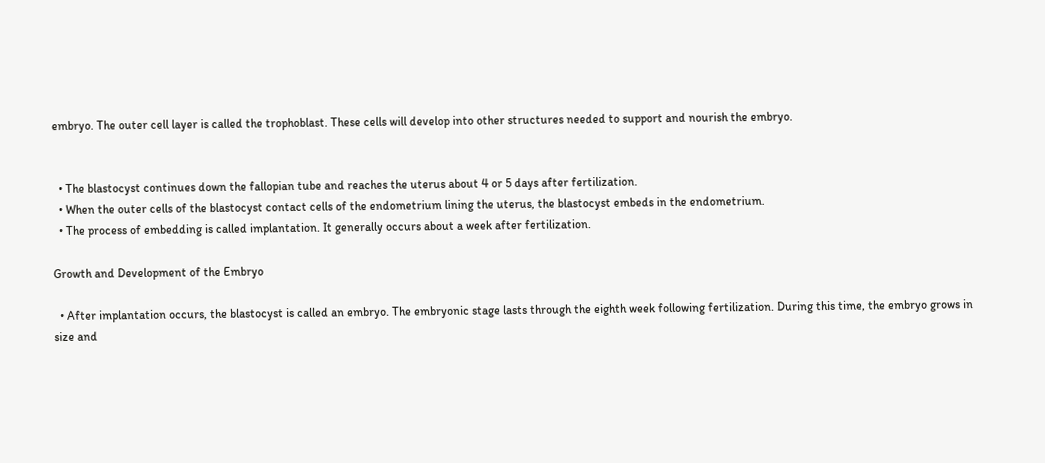embryo. The outer cell layer is called the trophoblast. These cells will develop into other structures needed to support and nourish the embryo.


  • The blastocyst continues down the fallopian tube and reaches the uterus about 4 or 5 days after fertilization.
  • When the outer cells of the blastocyst contact cells of the endometrium lining the uterus, the blastocyst embeds in the endometrium.
  • The process of embedding is called implantation. It generally occurs about a week after fertilization.

Growth and Development of the Embryo

  • After implantation occurs, the blastocyst is called an embryo. The embryonic stage lasts through the eighth week following fertilization. During this time, the embryo grows in size and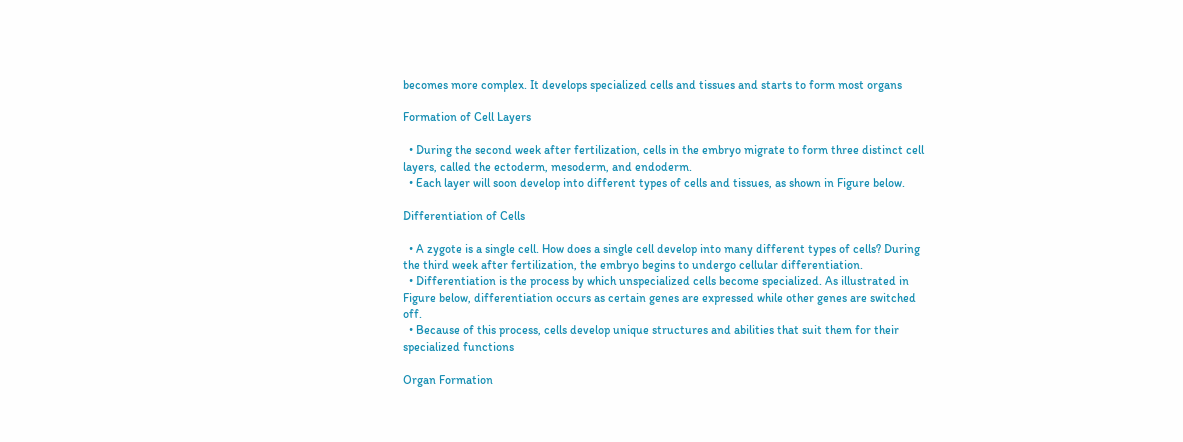becomes more complex. It develops specialized cells and tissues and starts to form most organs

Formation of Cell Layers

  • During the second week after fertilization, cells in the embryo migrate to form three distinct cell layers, called the ectoderm, mesoderm, and endoderm.
  • Each layer will soon develop into different types of cells and tissues, as shown in Figure below.

Differentiation of Cells

  • A zygote is a single cell. How does a single cell develop into many different types of cells? During the third week after fertilization, the embryo begins to undergo cellular differentiation.
  • Differentiation is the process by which unspecialized cells become specialized. As illustrated in Figure below, differentiation occurs as certain genes are expressed while other genes are switched off.
  • Because of this process, cells develop unique structures and abilities that suit them for their specialized functions

Organ Formation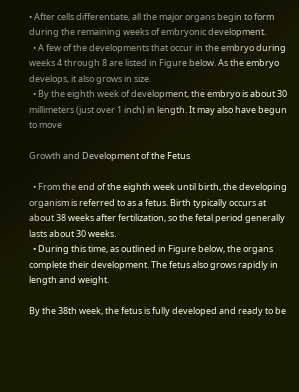• After cells differentiate, all the major organs begin to form during the remaining weeks of embryonic development.
  • A few of the developments that occur in the embryo during weeks 4 through 8 are listed in Figure below. As the embryo develops, it also grows in size.
  • By the eighth week of development, the embryo is about 30 millimeters (just over 1 inch) in length. It may also have begun to move

Growth and Development of the Fetus

  • From the end of the eighth week until birth, the developing organism is referred to as a fetus. Birth typically occurs at about 38 weeks after fertilization, so the fetal period generally lasts about 30 weeks.
  • During this time, as outlined in Figure below, the organs complete their development. The fetus also grows rapidly in length and weight.

By the 38th week, the fetus is fully developed and ready to be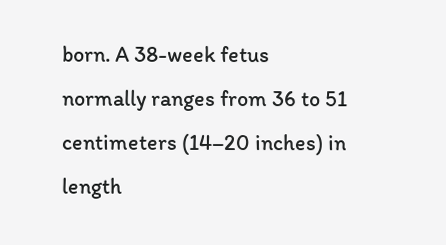born. A 38-week fetus normally ranges from 36 to 51 centimeters (14–20 inches) in length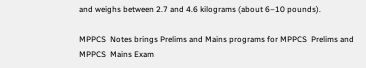and weighs between 2.7 and 4.6 kilograms (about 6–10 pounds).

MPPCS  Notes brings Prelims and Mains programs for MPPCS  Prelims and MPPCS  Mains Exam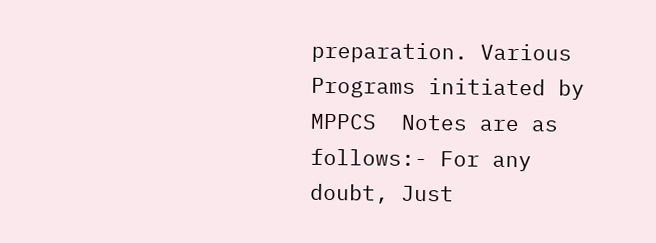preparation. Various Programs initiated by MPPCS  Notes are as follows:- For any doubt, Just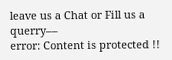leave us a Chat or Fill us a querry––
error: Content is protected !!